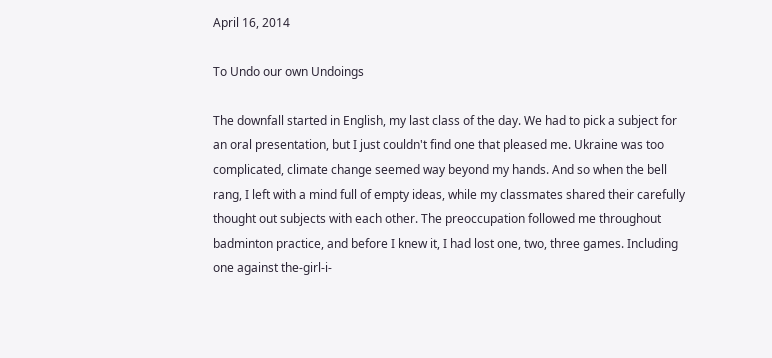April 16, 2014

To Undo our own Undoings

The downfall started in English, my last class of the day. We had to pick a subject for an oral presentation, but I just couldn't find one that pleased me. Ukraine was too complicated, climate change seemed way beyond my hands. And so when the bell rang, I left with a mind full of empty ideas, while my classmates shared their carefully thought out subjects with each other. The preoccupation followed me throughout badminton practice, and before I knew it, I had lost one, two, three games. Including one against the-girl-i-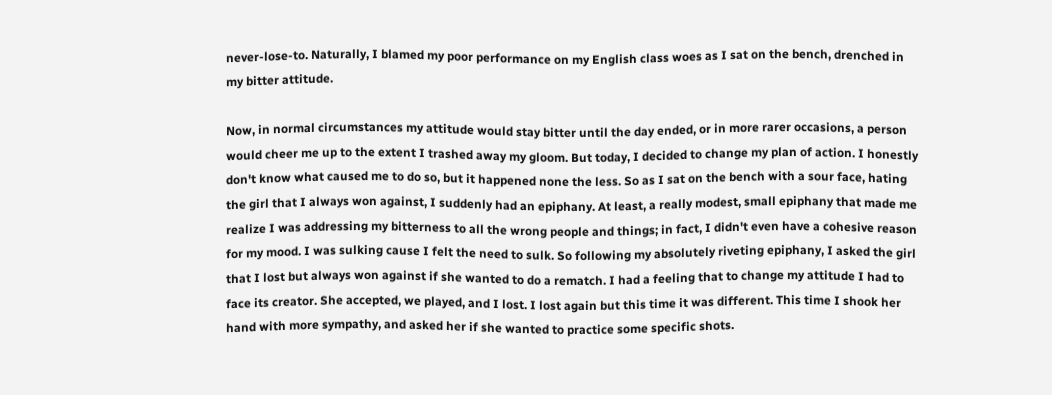never-lose-to. Naturally, I blamed my poor performance on my English class woes as I sat on the bench, drenched in my bitter attitude.

Now, in normal circumstances my attitude would stay bitter until the day ended, or in more rarer occasions, a person would cheer me up to the extent I trashed away my gloom. But today, I decided to change my plan of action. I honestly don't know what caused me to do so, but it happened none the less. So as I sat on the bench with a sour face, hating the girl that I always won against, I suddenly had an epiphany. At least, a really modest, small epiphany that made me realize I was addressing my bitterness to all the wrong people and things; in fact, I didn't even have a cohesive reason for my mood. I was sulking cause I felt the need to sulk. So following my absolutely riveting epiphany, I asked the girl that I lost but always won against if she wanted to do a rematch. I had a feeling that to change my attitude I had to face its creator. She accepted, we played, and I lost. I lost again but this time it was different. This time I shook her hand with more sympathy, and asked her if she wanted to practice some specific shots.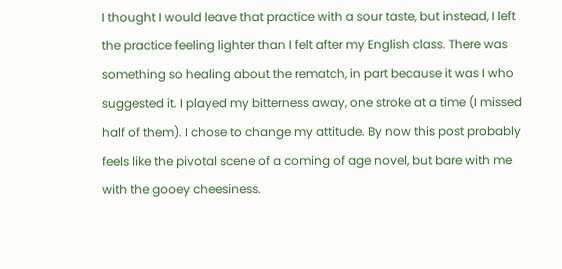I thought I would leave that practice with a sour taste, but instead, I left the practice feeling lighter than I felt after my English class. There was something so healing about the rematch, in part because it was I who suggested it. I played my bitterness away, one stroke at a time (I missed half of them). I chose to change my attitude. By now this post probably feels like the pivotal scene of a coming of age novel, but bare with me with the gooey cheesiness.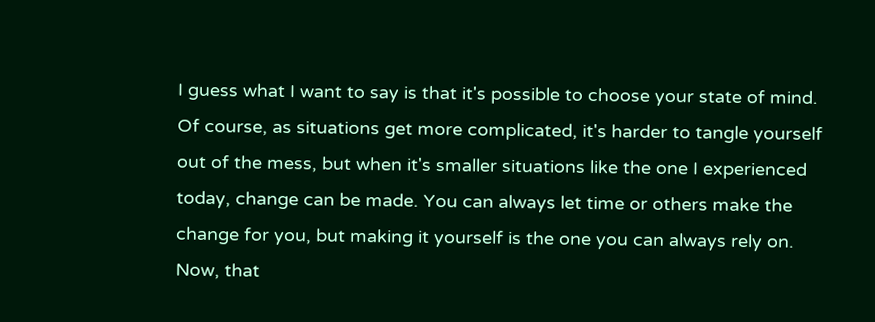I guess what I want to say is that it's possible to choose your state of mind. Of course, as situations get more complicated, it's harder to tangle yourself out of the mess, but when it's smaller situations like the one I experienced today, change can be made. You can always let time or others make the change for you, but making it yourself is the one you can always rely on. Now, that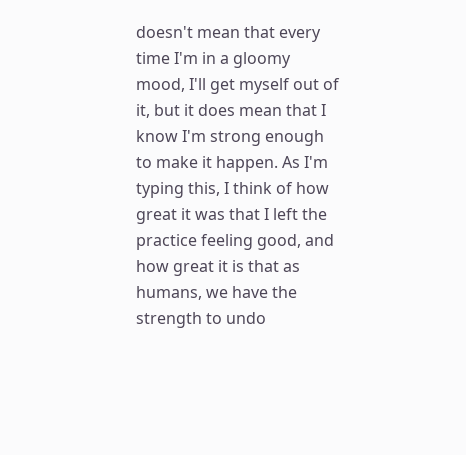doesn't mean that every time I'm in a gloomy mood, I'll get myself out of it, but it does mean that I know I'm strong enough to make it happen. As I'm typing this, I think of how great it was that I left the practice feeling good, and how great it is that as humans, we have the strength to undo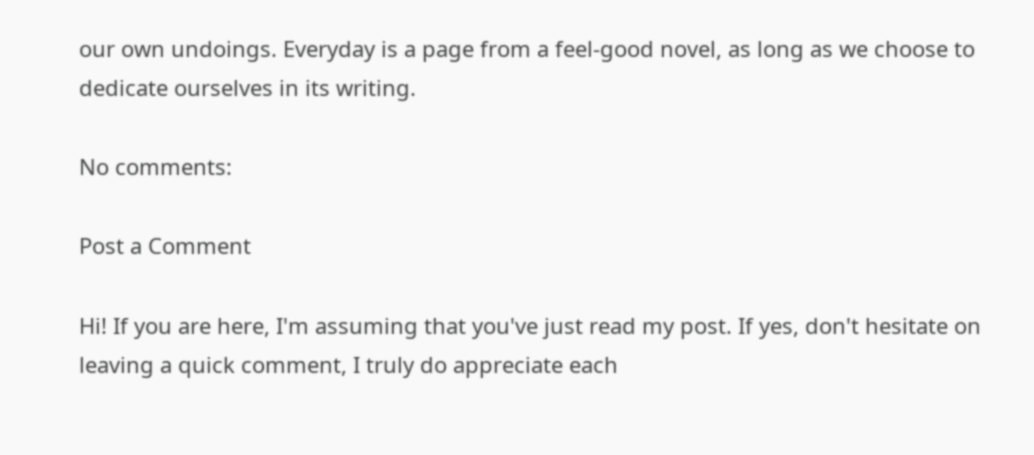our own undoings. Everyday is a page from a feel-good novel, as long as we choose to dedicate ourselves in its writing.

No comments:

Post a Comment

Hi! If you are here, I'm assuming that you've just read my post. If yes, don't hesitate on leaving a quick comment, I truly do appreciate each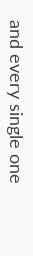and every single one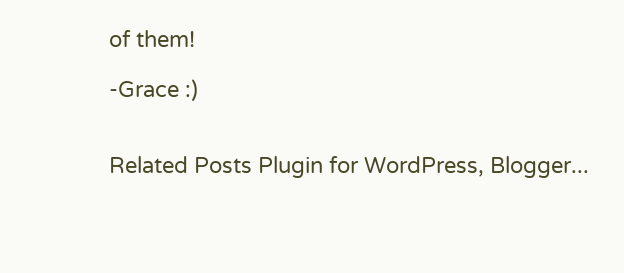of them!

-Grace :)


Related Posts Plugin for WordPress, Blogger...